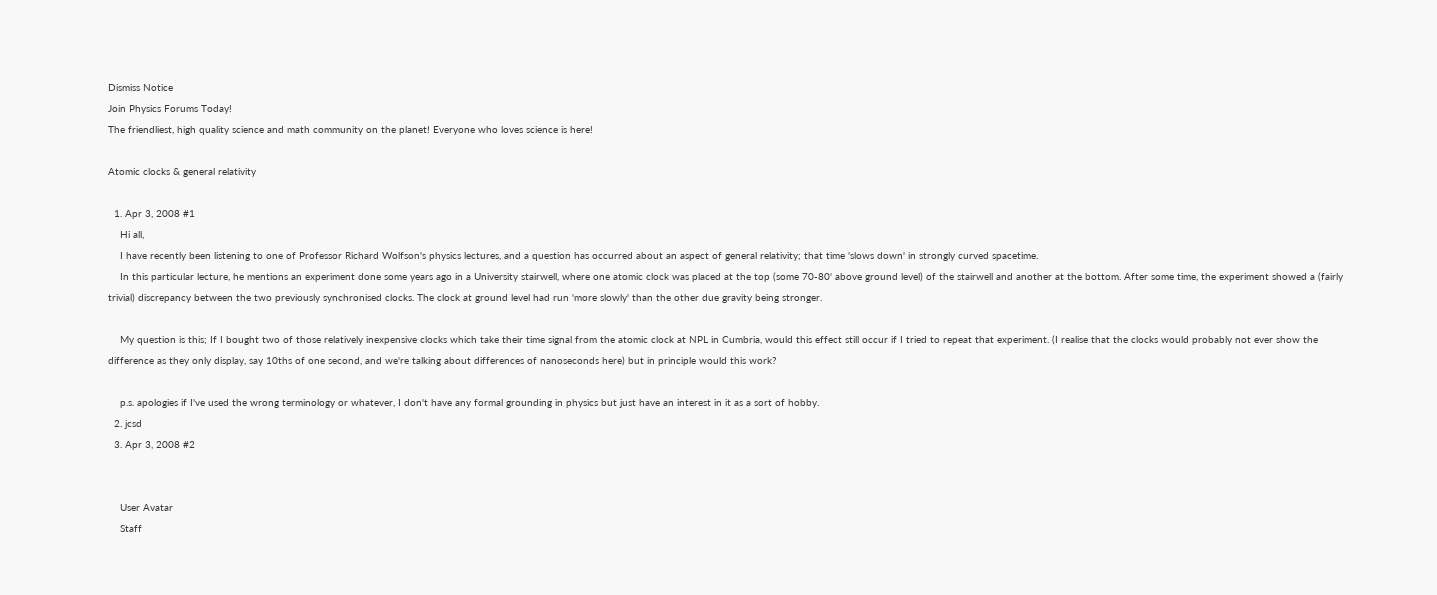Dismiss Notice
Join Physics Forums Today!
The friendliest, high quality science and math community on the planet! Everyone who loves science is here!

Atomic clocks & general relativity

  1. Apr 3, 2008 #1
    Hi all,
    I have recently been listening to one of Professor Richard Wolfson's physics lectures, and a question has occurred about an aspect of general relativity; that time 'slows down' in strongly curved spacetime.
    In this particular lecture, he mentions an experiment done some years ago in a University stairwell, where one atomic clock was placed at the top (some 70-80' above ground level) of the stairwell and another at the bottom. After some time, the experiment showed a (fairly trivial) discrepancy between the two previously synchronised clocks. The clock at ground level had run 'more slowly' than the other due gravity being stronger.

    My question is this; If I bought two of those relatively inexpensive clocks which take their time signal from the atomic clock at NPL in Cumbria, would this effect still occur if I tried to repeat that experiment. (I realise that the clocks would probably not ever show the difference as they only display, say 10ths of one second, and we're talking about differences of nanoseconds here) but in principle would this work?

    p.s. apologies if I've used the wrong terminology or whatever, I don't have any formal grounding in physics but just have an interest in it as a sort of hobby.
  2. jcsd
  3. Apr 3, 2008 #2


    User Avatar
    Staff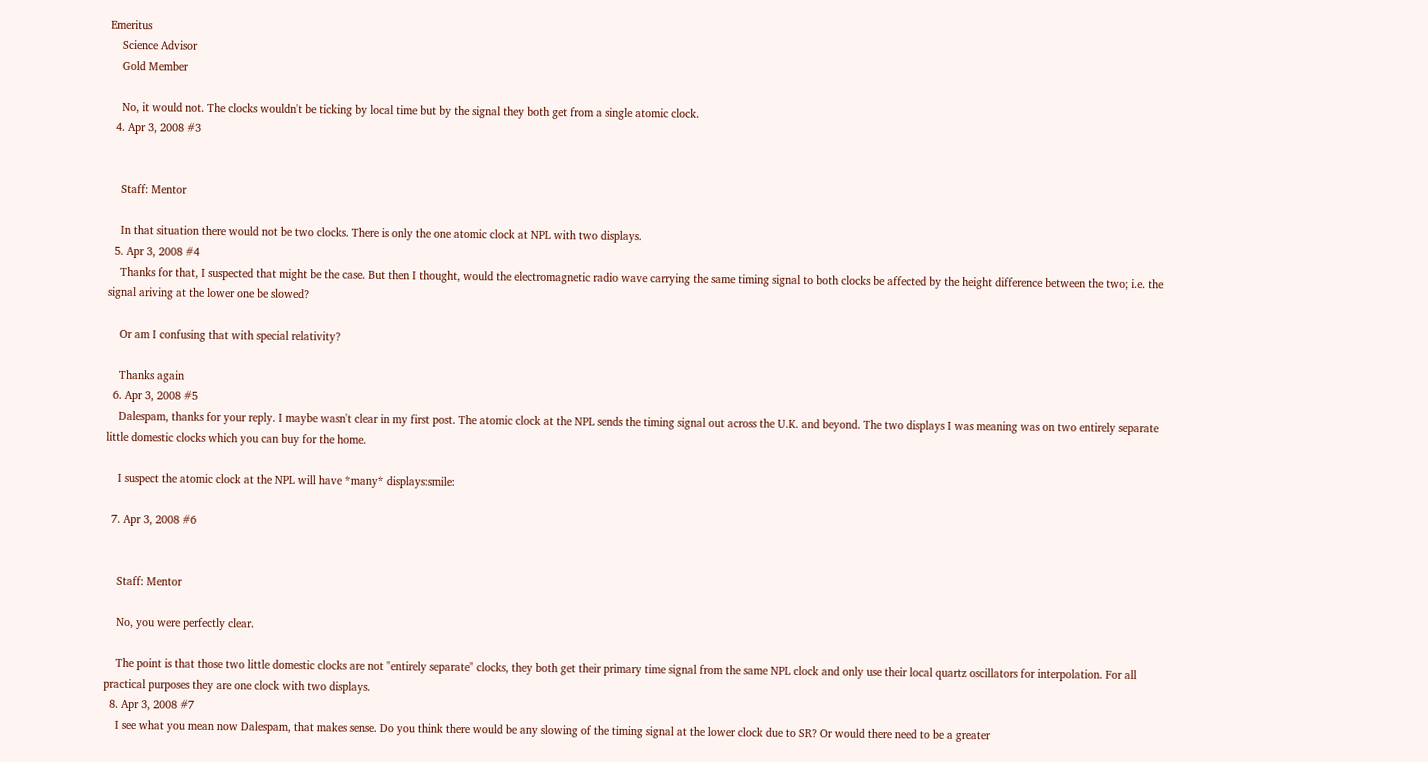Emeritus
    Science Advisor
    Gold Member

    No, it would not. The clocks wouldn't be ticking by local time but by the signal they both get from a single atomic clock.
  4. Apr 3, 2008 #3


    Staff: Mentor

    In that situation there would not be two clocks. There is only the one atomic clock at NPL with two displays.
  5. Apr 3, 2008 #4
    Thanks for that, I suspected that might be the case. But then I thought, would the electromagnetic radio wave carrying the same timing signal to both clocks be affected by the height difference between the two; i.e. the signal ariving at the lower one be slowed?

    Or am I confusing that with special relativity?

    Thanks again
  6. Apr 3, 2008 #5
    Dalespam, thanks for your reply. I maybe wasn't clear in my first post. The atomic clock at the NPL sends the timing signal out across the U.K. and beyond. The two displays I was meaning was on two entirely separate little domestic clocks which you can buy for the home.

    I suspect the atomic clock at the NPL will have *many* displays:smile:

  7. Apr 3, 2008 #6


    Staff: Mentor

    No, you were perfectly clear.

    The point is that those two little domestic clocks are not "entirely separate" clocks, they both get their primary time signal from the same NPL clock and only use their local quartz oscillators for interpolation. For all practical purposes they are one clock with two displays.
  8. Apr 3, 2008 #7
    I see what you mean now Dalespam, that makes sense. Do you think there would be any slowing of the timing signal at the lower clock due to SR? Or would there need to be a greater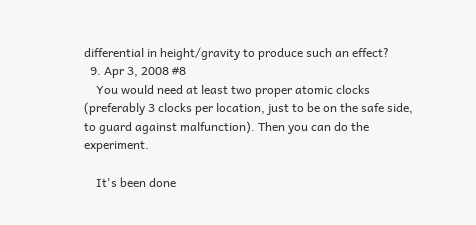differential in height/gravity to produce such an effect?
  9. Apr 3, 2008 #8
    You would need at least two proper atomic clocks (preferably 3 clocks per location, just to be on the safe side, to guard against malfunction). Then you can do the experiment.

    It's been done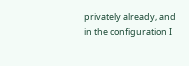privately already, and in the configuration I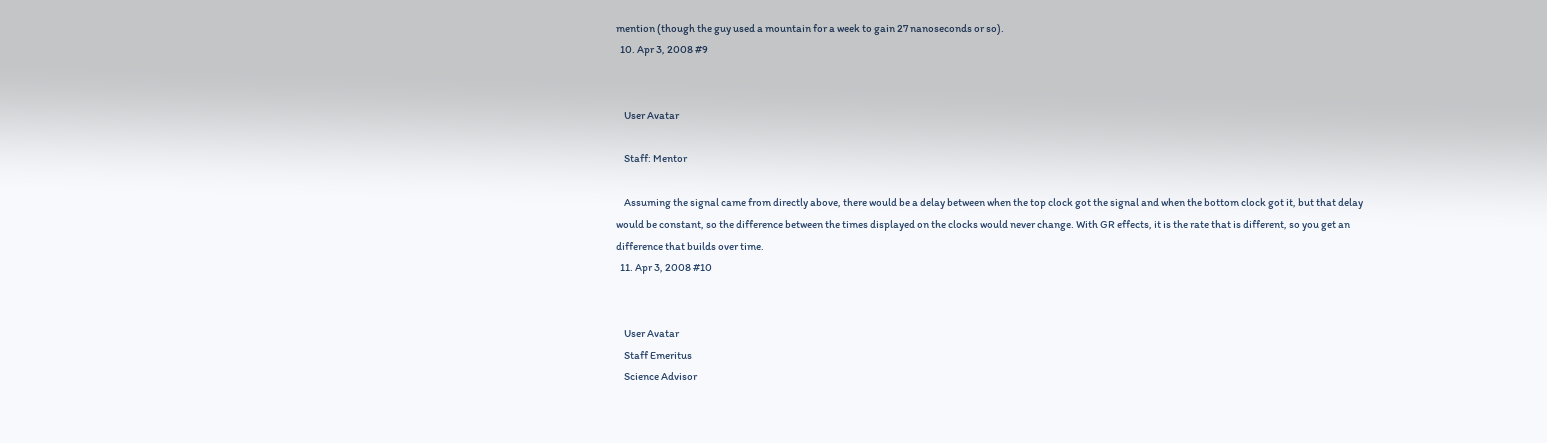mention (though the guy used a mountain for a week to gain 27 nanoseconds or so).
  10. Apr 3, 2008 #9


    User Avatar

    Staff: Mentor

    Assuming the signal came from directly above, there would be a delay between when the top clock got the signal and when the bottom clock got it, but that delay would be constant, so the difference between the times displayed on the clocks would never change. With GR effects, it is the rate that is different, so you get an difference that builds over time.
  11. Apr 3, 2008 #10


    User Avatar
    Staff Emeritus
    Science Advisor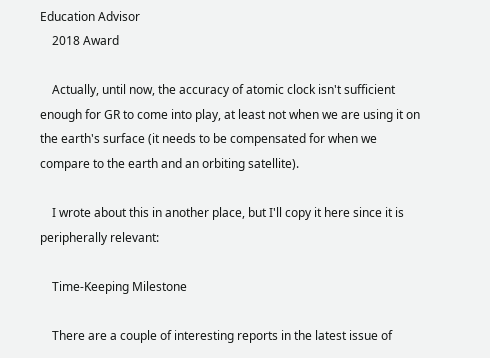Education Advisor
    2018 Award

    Actually, until now, the accuracy of atomic clock isn't sufficient enough for GR to come into play, at least not when we are using it on the earth's surface (it needs to be compensated for when we compare to the earth and an orbiting satellite).

    I wrote about this in another place, but I'll copy it here since it is peripherally relevant:

    Time-Keeping Milestone

    There are a couple of interesting reports in the latest issue of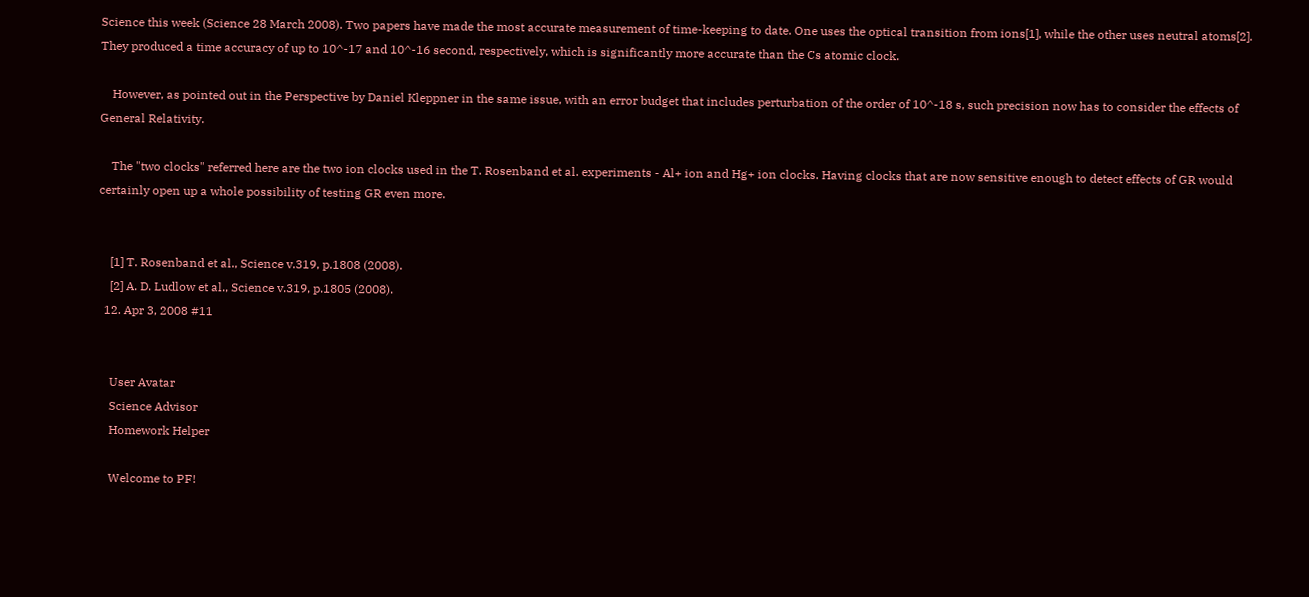Science this week (Science 28 March 2008). Two papers have made the most accurate measurement of time-keeping to date. One uses the optical transition from ions[1], while the other uses neutral atoms[2]. They produced a time accuracy of up to 10^-17 and 10^-16 second, respectively, which is significantly more accurate than the Cs atomic clock.

    However, as pointed out in the Perspective by Daniel Kleppner in the same issue, with an error budget that includes perturbation of the order of 10^-18 s, such precision now has to consider the effects of General Relativity.

    The "two clocks" referred here are the two ion clocks used in the T. Rosenband et al. experiments - Al+ ion and Hg+ ion clocks. Having clocks that are now sensitive enough to detect effects of GR would certainly open up a whole possibility of testing GR even more.


    [1] T. Rosenband et al., Science v.319, p.1808 (2008).
    [2] A. D. Ludlow et al., Science v.319, p.1805 (2008).
  12. Apr 3, 2008 #11


    User Avatar
    Science Advisor
    Homework Helper

    Welcome to PF!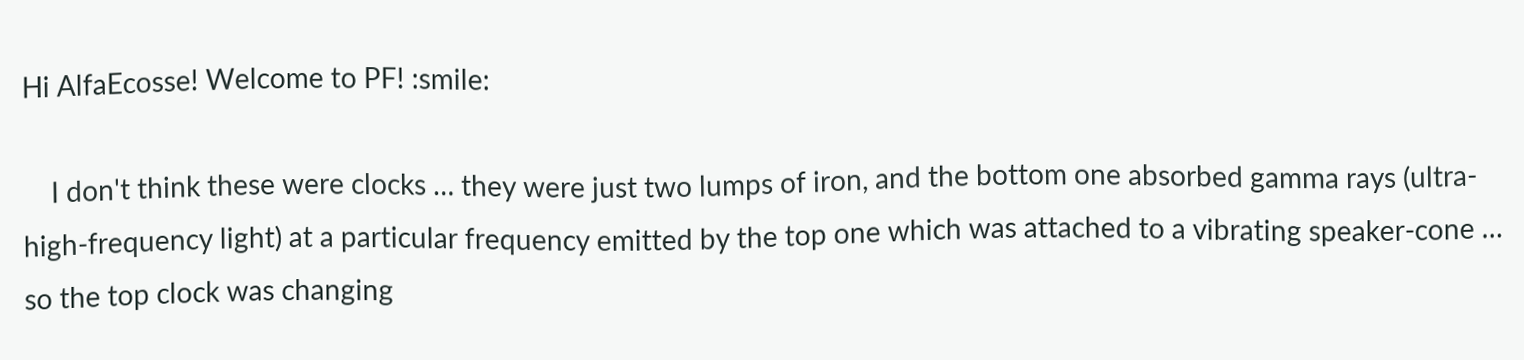Hi AlfaEcosse! Welcome to PF! :smile:

    I don't think these were clocks … they were just two lumps of iron, and the bottom one absorbed gamma rays (ultra-high-frequency light) at a particular frequency emitted by the top one which was attached to a vibrating speaker-cone … so the top clock was changing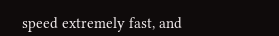speed extremely fast, and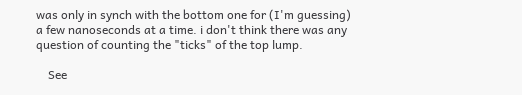was only in synch with the bottom one for (I'm guessing) a few nanoseconds at a time. i don't think there was any question of counting the "ticks" of the top lump.

    See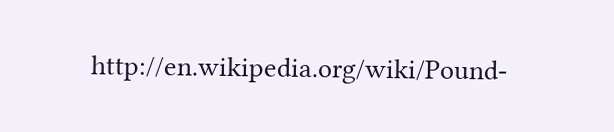http://en.wikipedia.org/wiki/Pound-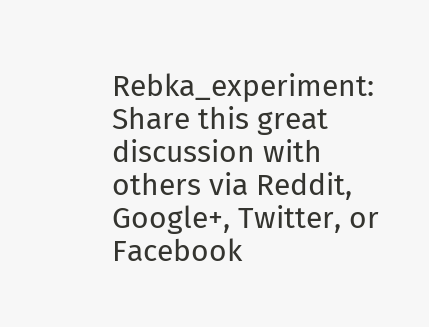Rebka_experiment:
Share this great discussion with others via Reddit, Google+, Twitter, or Facebook